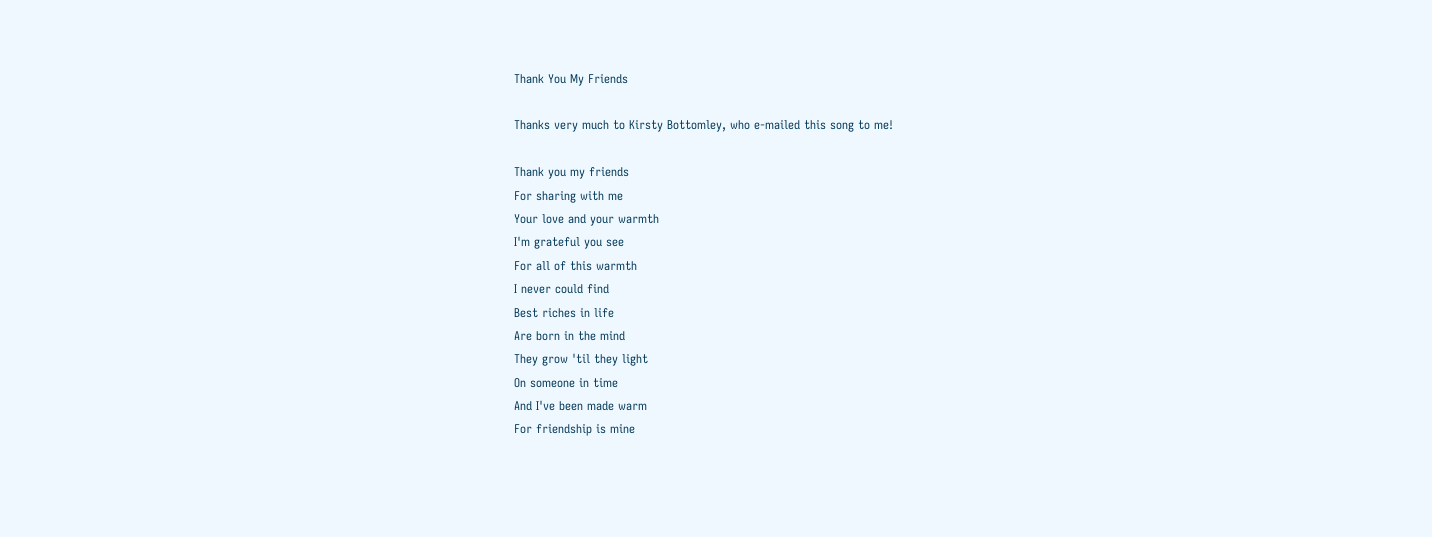Thank You My Friends

Thanks very much to Kirsty Bottomley, who e-mailed this song to me!

Thank you my friends
For sharing with me
Your love and your warmth
I'm grateful you see
For all of this warmth
I never could find
Best riches in life
Are born in the mind
They grow 'til they light
On someone in time
And I've been made warm
For friendship is mine